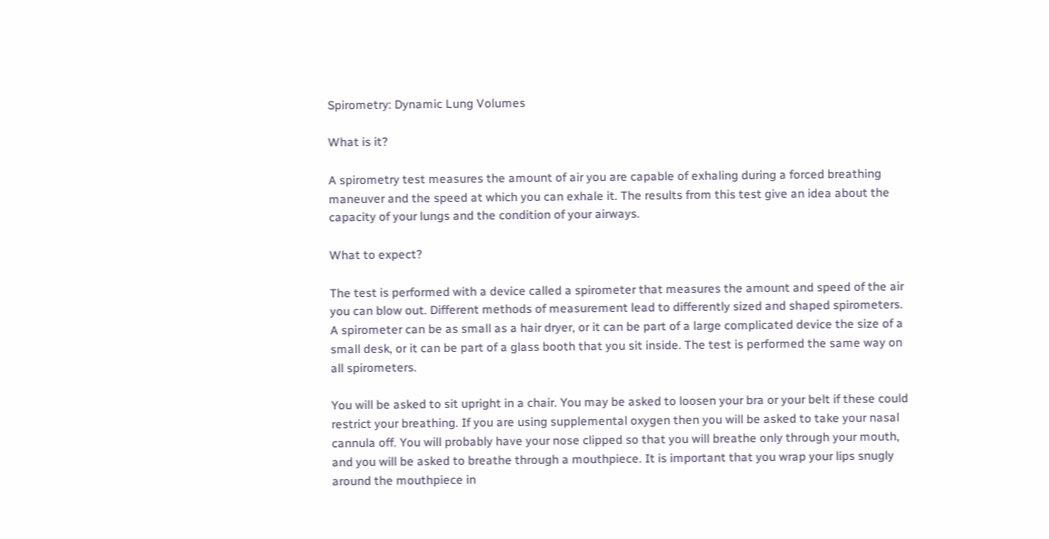Spirometry: Dynamic Lung Volumes

What is it?

A spirometry test measures the amount of air you are capable of exhaling during a forced breathing maneuver and the speed at which you can exhale it. The results from this test give an idea about the capacity of your lungs and the condition of your airways.

What to expect?

The test is performed with a device called a spirometer that measures the amount and speed of the air you can blow out. Different methods of measurement lead to differently sized and shaped spirometers. A spirometer can be as small as a hair dryer, or it can be part of a large complicated device the size of a small desk, or it can be part of a glass booth that you sit inside. The test is performed the same way on all spirometers.

You will be asked to sit upright in a chair. You may be asked to loosen your bra or your belt if these could restrict your breathing. If you are using supplemental oxygen then you will be asked to take your nasal cannula off. You will probably have your nose clipped so that you will breathe only through your mouth, and you will be asked to breathe through a mouthpiece. It is important that you wrap your lips snugly around the mouthpiece in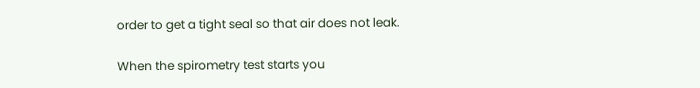order to get a tight seal so that air does not leak.

When the spirometry test starts you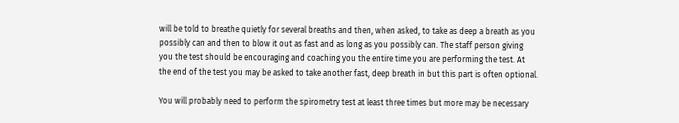will be told to breathe quietly for several breaths and then, when asked, to take as deep a breath as you possibly can and then to blow it out as fast and as long as you possibly can. The staff person giving you the test should be encouraging and coaching you the entire time you are performing the test. At the end of the test you may be asked to take another fast, deep breath in but this part is often optional.

You will probably need to perform the spirometry test at least three times but more may be necessary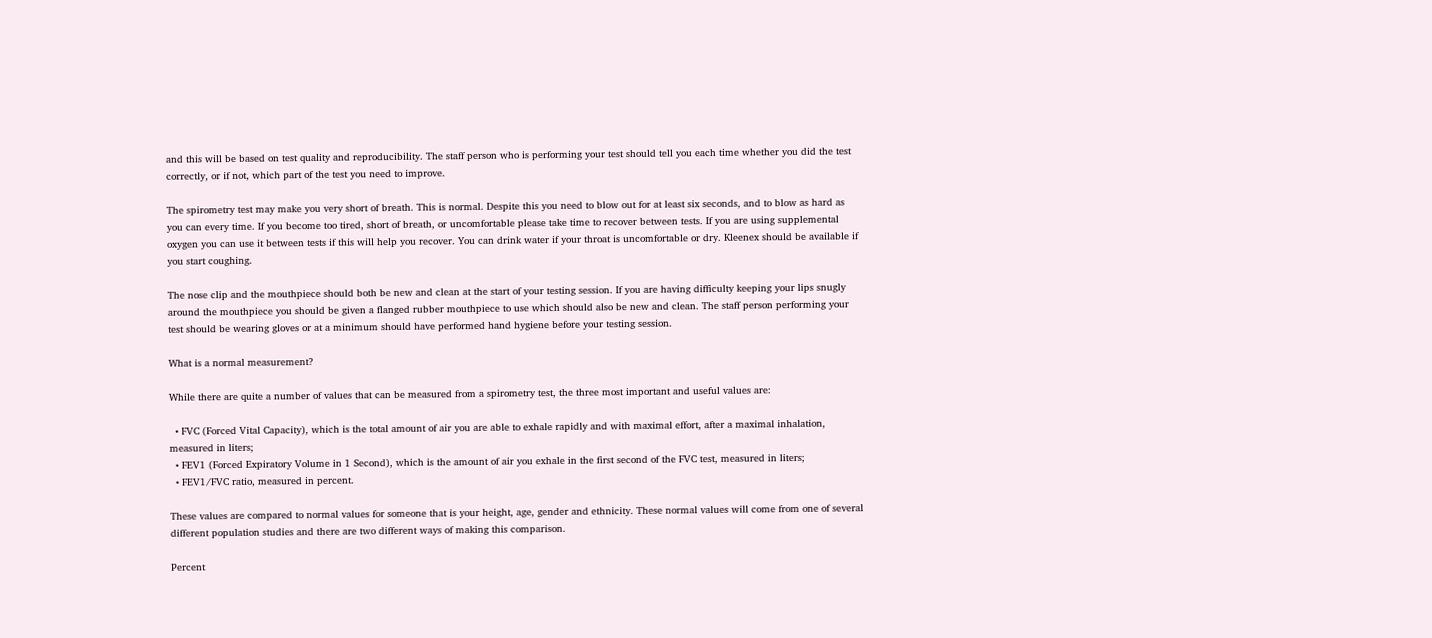and this will be based on test quality and reproducibility. The staff person who is performing your test should tell you each time whether you did the test correctly, or if not, which part of the test you need to improve.

The spirometry test may make you very short of breath. This is normal. Despite this you need to blow out for at least six seconds, and to blow as hard as you can every time. If you become too tired, short of breath, or uncomfortable please take time to recover between tests. If you are using supplemental oxygen you can use it between tests if this will help you recover. You can drink water if your throat is uncomfortable or dry. Kleenex should be available if you start coughing.

The nose clip and the mouthpiece should both be new and clean at the start of your testing session. If you are having difficulty keeping your lips snugly around the mouthpiece you should be given a flanged rubber mouthpiece to use which should also be new and clean. The staff person performing your test should be wearing gloves or at a minimum should have performed hand hygiene before your testing session.

What is a normal measurement?

While there are quite a number of values that can be measured from a spirometry test, the three most important and useful values are:

  • FVC (Forced Vital Capacity), which is the total amount of air you are able to exhale rapidly and with maximal effort, after a maximal inhalation, measured in liters;
  • FEV1 (Forced Expiratory Volume in 1 Second), which is the amount of air you exhale in the first second of the FVC test, measured in liters;
  • FEV1/FVC ratio, measured in percent.

These values are compared to normal values for someone that is your height, age, gender and ethnicity. These normal values will come from one of several different population studies and there are two different ways of making this comparison.

Percent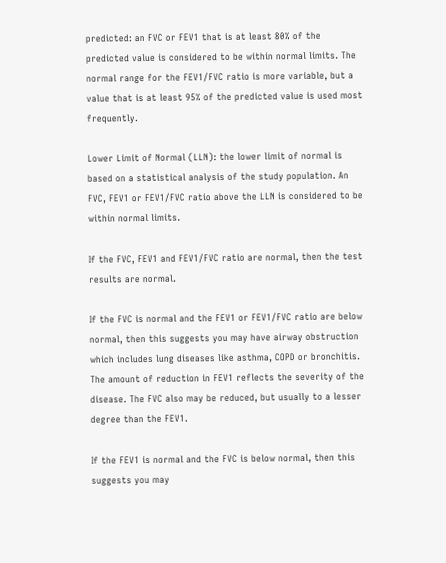predicted: an FVC or FEV1 that is at least 80% of the predicted value is considered to be within normal limits. The normal range for the FEV1/FVC ratio is more variable, but a value that is at least 95% of the predicted value is used most frequently.

Lower Limit of Normal (LLN): the lower limit of normal is based on a statistical analysis of the study population. An FVC, FEV1 or FEV1/FVC ratio above the LLN is considered to be within normal limits.

If the FVC, FEV1 and FEV1/FVC ratio are normal, then the test results are normal.

If the FVC is normal and the FEV1 or FEV1/FVC ratio are below normal, then this suggests you may have airway obstruction which includes lung diseases like asthma, COPD or bronchitis. The amount of reduction in FEV1 reflects the severity of the disease. The FVC also may be reduced, but usually to a lesser degree than the FEV1.

If the FEV1 is normal and the FVC is below normal, then this suggests you may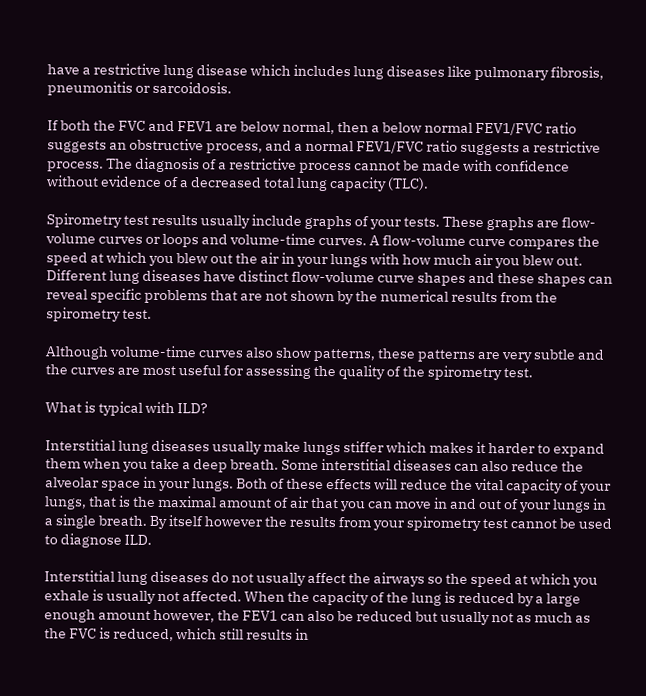have a restrictive lung disease which includes lung diseases like pulmonary fibrosis, pneumonitis or sarcoidosis.

If both the FVC and FEV1 are below normal, then a below normal FEV1/FVC ratio suggests an obstructive process, and a normal FEV1/FVC ratio suggests a restrictive process. The diagnosis of a restrictive process cannot be made with confidence without evidence of a decreased total lung capacity (TLC).

Spirometry test results usually include graphs of your tests. These graphs are flow-volume curves or loops and volume-time curves. A flow-volume curve compares the speed at which you blew out the air in your lungs with how much air you blew out. Different lung diseases have distinct flow-volume curve shapes and these shapes can reveal specific problems that are not shown by the numerical results from the spirometry test.

Although volume-time curves also show patterns, these patterns are very subtle and the curves are most useful for assessing the quality of the spirometry test.

What is typical with ILD?

Interstitial lung diseases usually make lungs stiffer which makes it harder to expand them when you take a deep breath. Some interstitial diseases can also reduce the alveolar space in your lungs. Both of these effects will reduce the vital capacity of your lungs, that is the maximal amount of air that you can move in and out of your lungs in a single breath. By itself however the results from your spirometry test cannot be used to diagnose ILD.

Interstitial lung diseases do not usually affect the airways so the speed at which you exhale is usually not affected. When the capacity of the lung is reduced by a large enough amount however, the FEV1 can also be reduced but usually not as much as the FVC is reduced, which still results in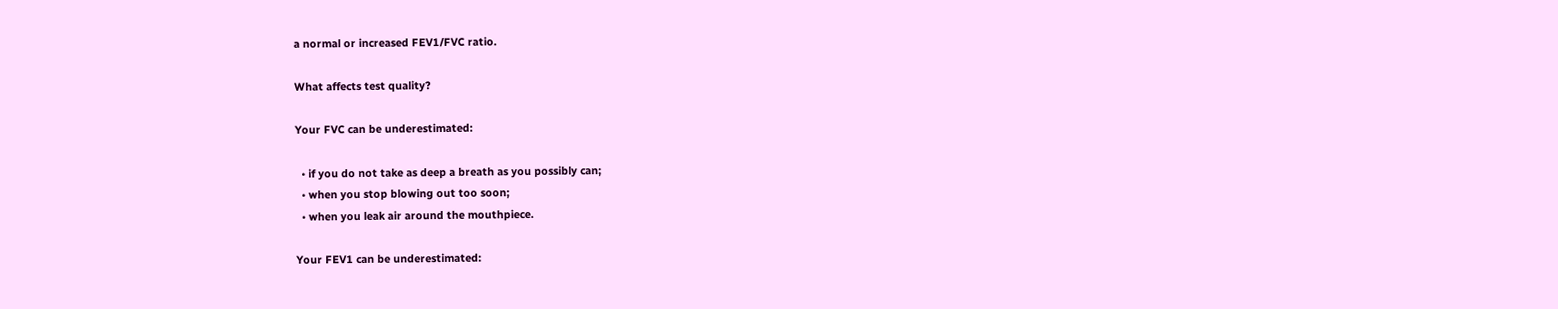a normal or increased FEV1/FVC ratio.

What affects test quality?

Your FVC can be underestimated:

  • if you do not take as deep a breath as you possibly can;
  • when you stop blowing out too soon;
  • when you leak air around the mouthpiece.

Your FEV1 can be underestimated: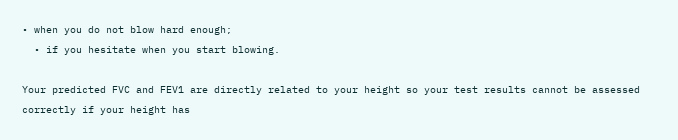• when you do not blow hard enough;
  • if you hesitate when you start blowing.

Your predicted FVC and FEV1 are directly related to your height so your test results cannot be assessed correctly if your height has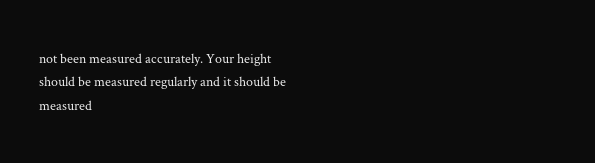not been measured accurately. Your height should be measured regularly and it should be measured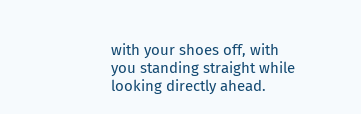with your shoes off, with you standing straight while looking directly ahead.